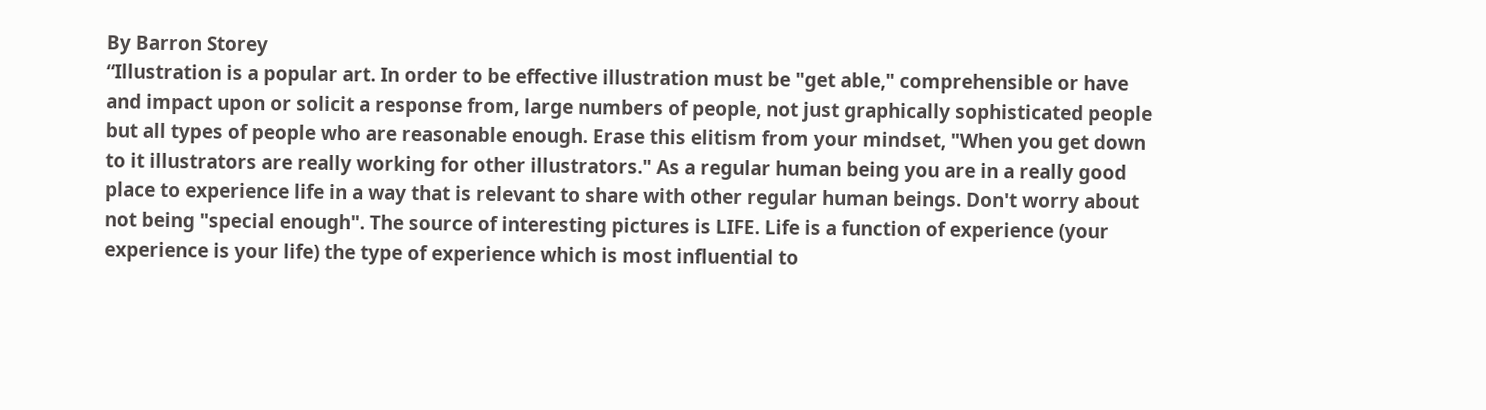By Barron Storey
“Illustration is a popular art. In order to be effective illustration must be "get able," comprehensible or have and impact upon or solicit a response from, large numbers of people, not just graphically sophisticated people but all types of people who are reasonable enough. Erase this elitism from your mindset, "When you get down to it illustrators are really working for other illustrators." As a regular human being you are in a really good place to experience life in a way that is relevant to share with other regular human beings. Don't worry about not being "special enough". The source of interesting pictures is LIFE. Life is a function of experience (your experience is your life) the type of experience which is most influential to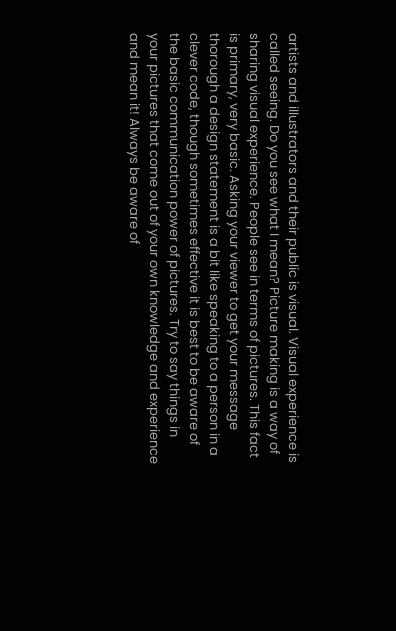artists and illustrators and their public is visual. Visual experience is called seeing. Do you see what I mean? Picture making is a way of sharing visual experience. People see in terms of pictures. This fact is primary, very basic. Asking your viewer to get your message thorough a design statement is a bit like speaking to a person in a clever code, though sometimes effective it is best to be aware of the basic communication power of pictures. Try to say things in your pictures that come out of your own knowledge and experience and mean it! Always be aware of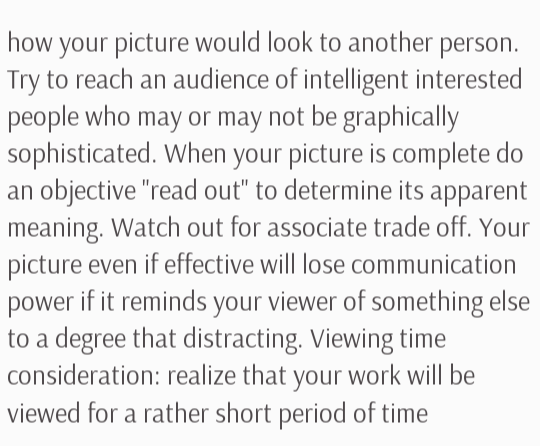how your picture would look to another person. Try to reach an audience of intelligent interested people who may or may not be graphically sophisticated. When your picture is complete do an objective "read out" to determine its apparent meaning. Watch out for associate trade off. Your picture even if effective will lose communication power if it reminds your viewer of something else to a degree that distracting. Viewing time consideration: realize that your work will be viewed for a rather short period of time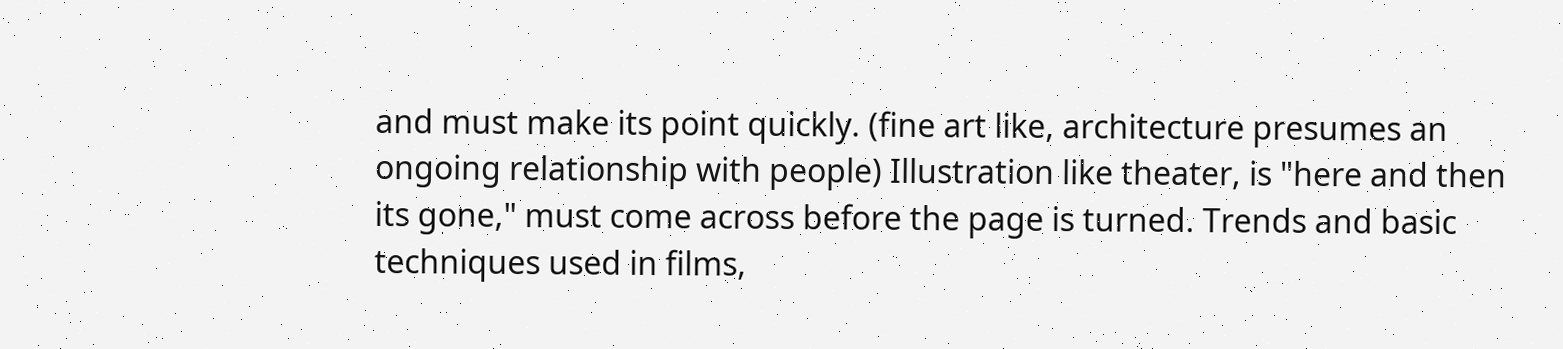and must make its point quickly. (fine art like, architecture presumes an ongoing relationship with people) Illustration like theater, is "here and then its gone," must come across before the page is turned. Trends and basic techniques used in films,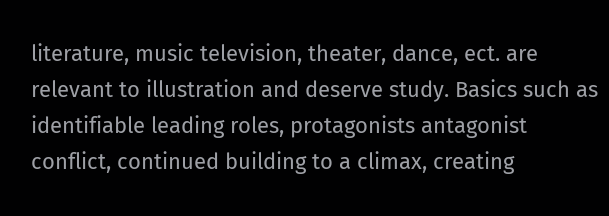literature, music television, theater, dance, ect. are relevant to illustration and deserve study. Basics such as identifiable leading roles, protagonists antagonist conflict, continued building to a climax, creating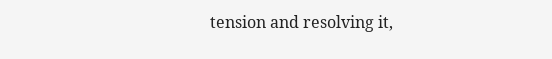tension and resolving it,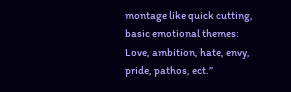montage like quick cutting, basic emotional themes: Love, ambition, hate, envy, pride, pathos, ect.”